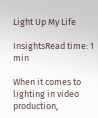Light Up My Life

InsightsRead time: 1 min

When it comes to lighting in video production,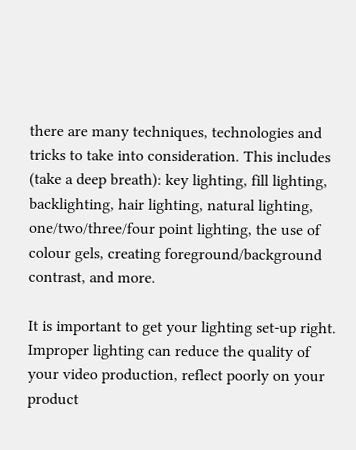there are many techniques, technologies and tricks to take into consideration. This includes (take a deep breath): key lighting, fill lighting, backlighting, hair lighting, natural lighting, one/two/three/four point lighting, the use of colour gels, creating foreground/background contrast, and more.

It is important to get your lighting set-up right. Improper lighting can reduce the quality of your video production, reflect poorly on your product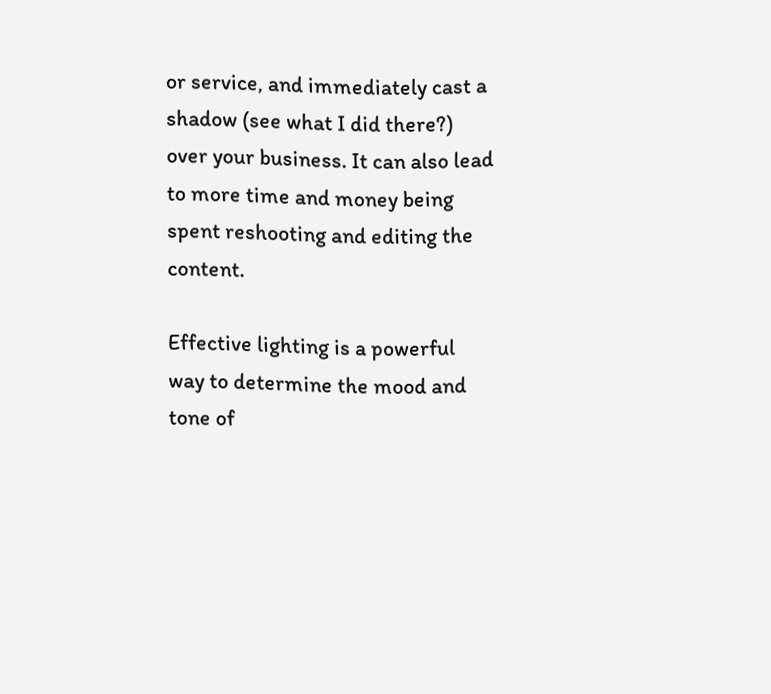or service, and immediately cast a shadow (see what I did there?) over your business. It can also lead to more time and money being spent reshooting and editing the content.

Effective lighting is a powerful way to determine the mood and tone of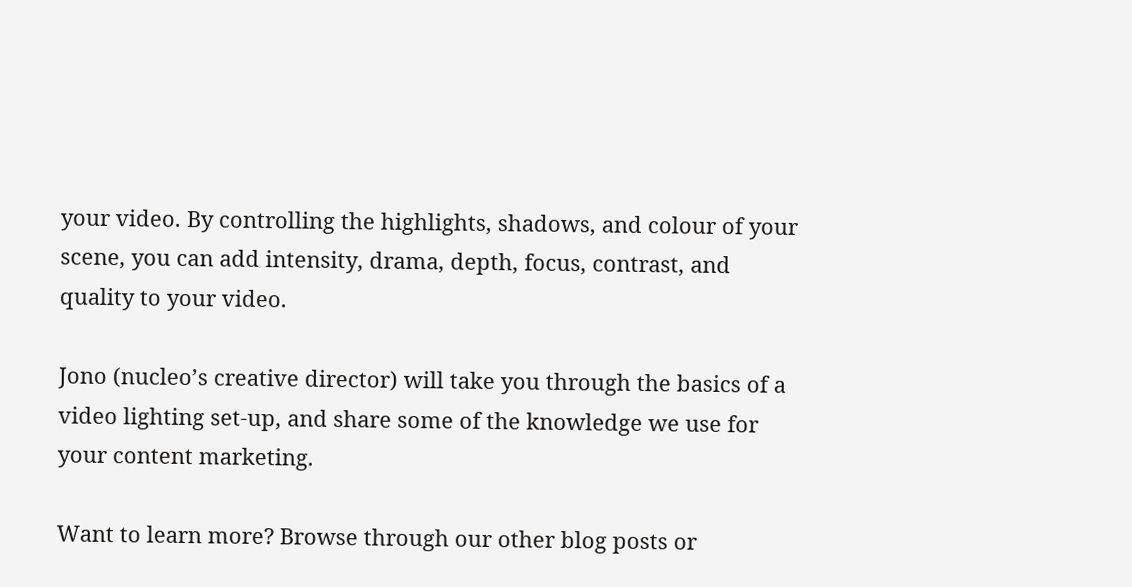your video. By controlling the highlights, shadows, and colour of your scene, you can add intensity, drama, depth, focus, contrast, and quality to your video.

Jono (nucleo’s creative director) will take you through the basics of a video lighting set-up, and share some of the knowledge we use for your content marketing.

Want to learn more? Browse through our other blog posts or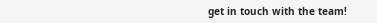get in touch with the team!